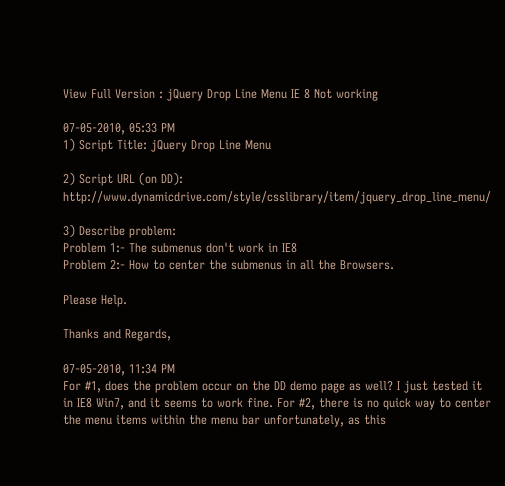View Full Version : jQuery Drop Line Menu IE 8 Not working

07-05-2010, 05:33 PM
1) Script Title: jQuery Drop Line Menu

2) Script URL (on DD): http://www.dynamicdrive.com/style/csslibrary/item/jquery_drop_line_menu/

3) Describe problem:
Problem 1:- The submenus don't work in IE8
Problem 2:- How to center the submenus in all the Browsers.

Please Help.

Thanks and Regards,

07-05-2010, 11:34 PM
For #1, does the problem occur on the DD demo page as well? I just tested it in IE8 Win7, and it seems to work fine. For #2, there is no quick way to center the menu items within the menu bar unfortunately, as this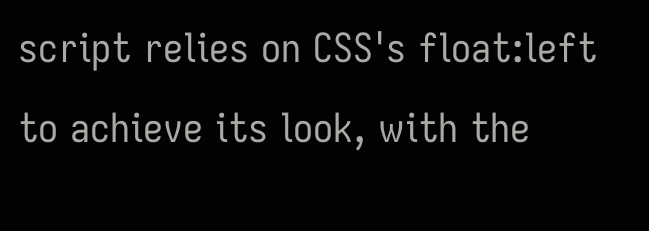script relies on CSS's float:left to achieve its look, with the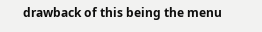drawback of this being the menu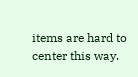items are hard to center this way.